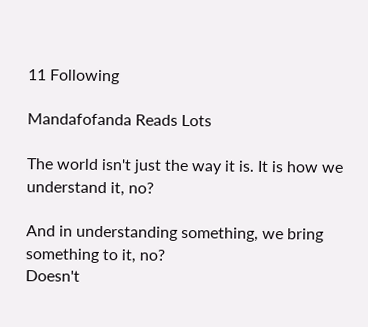11 Following

Mandafofanda Reads Lots

The world isn't just the way it is. It is how we understand it, no?

And in understanding something, we bring something to it, no?
Doesn't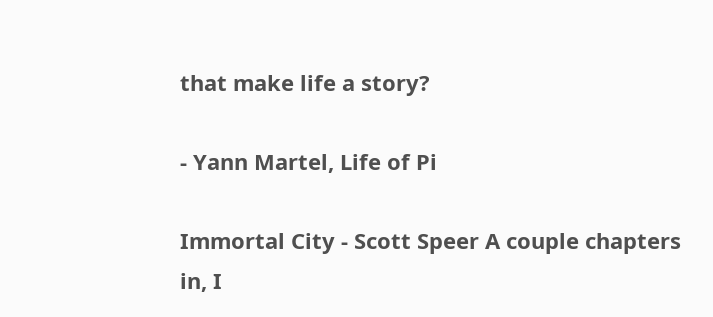that make life a story?

- Yann Martel, Life of Pi

Immortal City - Scott Speer A couple chapters in, I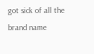got sick of all the brand name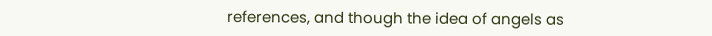references, and though the idea of angels as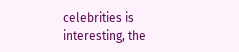celebrities is interesting, the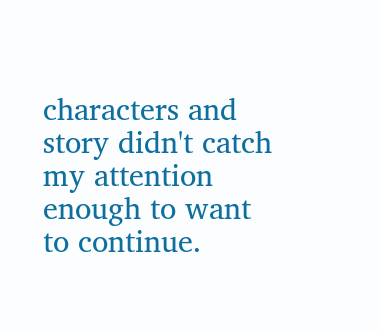characters and story didn't catch my attention enough to want to continue.